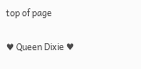top of page

♥ Queen Dixie ♥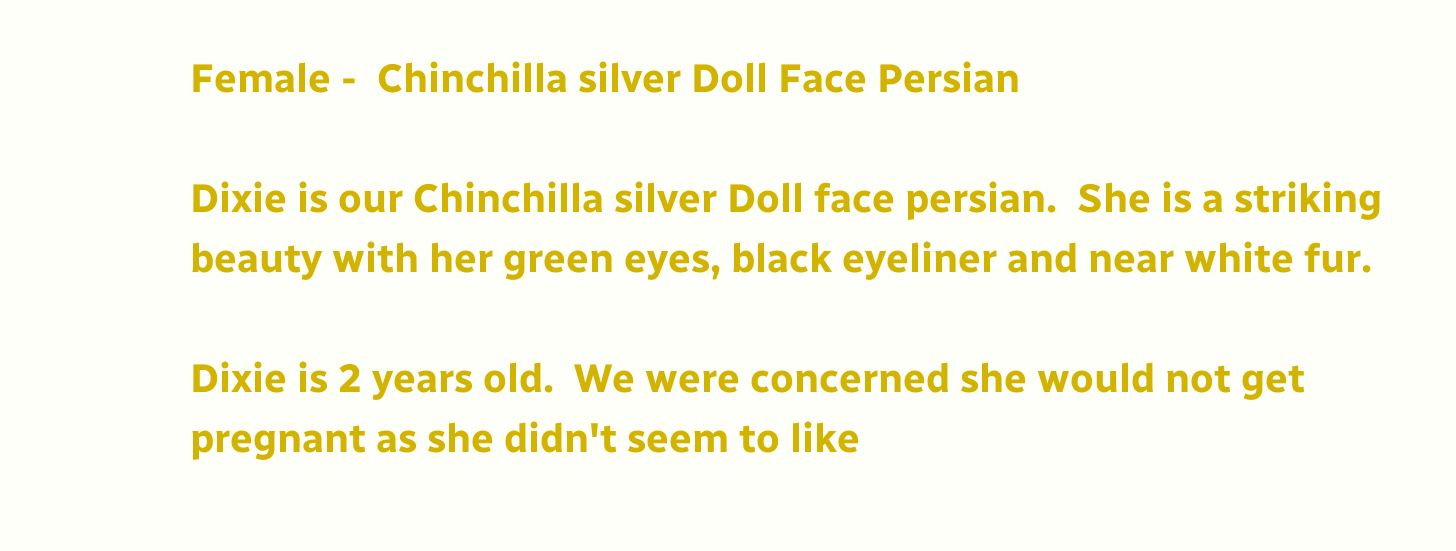Female -  Chinchilla silver Doll Face Persian

Dixie is our Chinchilla silver Doll face persian.  She is a striking beauty with her green eyes, black eyeliner and near white fur.

Dixie is 2 years old.  We were concerned she would not get pregnant as she didn't seem to like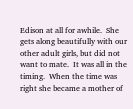Edison at all for awhile.  She gets along beautifully with our other adult girls, but did not want to mate.  It was all in the timing.  When the time was right she became a mother of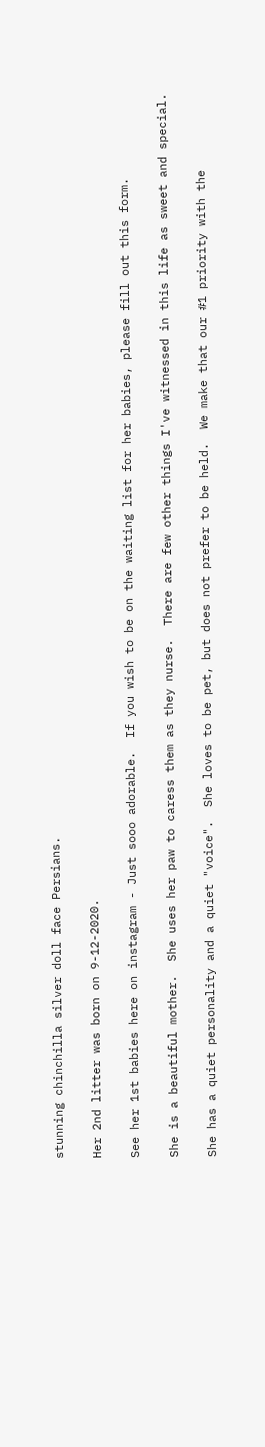stunning chinchilla silver doll face Persians.

Her 2nd litter was born on 9-12-2020.

See her 1st babies here on instagram - Just sooo adorable.  If you wish to be on the waiting list for her babies, please fill out this form.

She is a beautiful mother.  She uses her paw to caress them as they nurse.  There are few other things I've witnessed in this life as sweet and special.

She has a quiet personality and a quiet "voice".  She loves to be pet, but does not prefer to be held.  We make that our #1 priority with the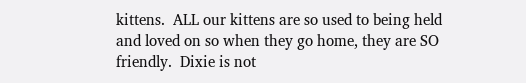kittens.  ALL our kittens are so used to being held and loved on so when they go home, they are SO friendly.  Dixie is not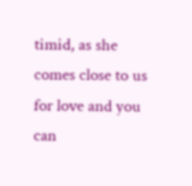timid, as she comes close to us for love and you can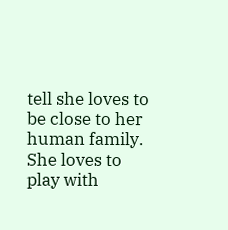tell she loves to be close to her human family.  She loves to play with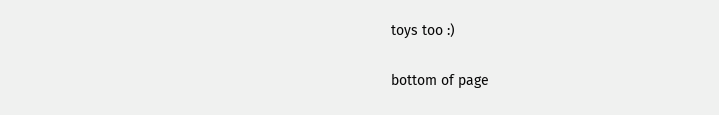toys too :)

bottom of page